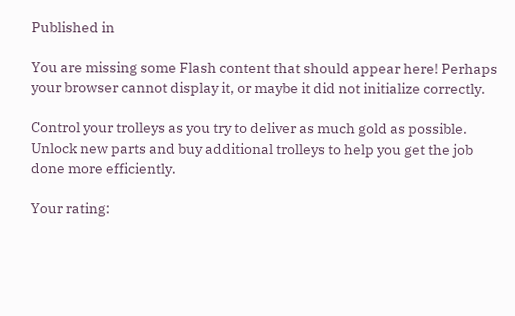Published in

You are missing some Flash content that should appear here! Perhaps your browser cannot display it, or maybe it did not initialize correctly.

Control your trolleys as you try to deliver as much gold as possible. Unlock new parts and buy additional trolleys to help you get the job done more efficiently.

Your rating: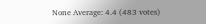None Average: 4.4 (483 votes)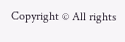Copyright © All rights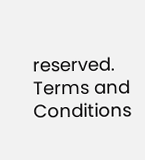reserved.
Terms and Conditions